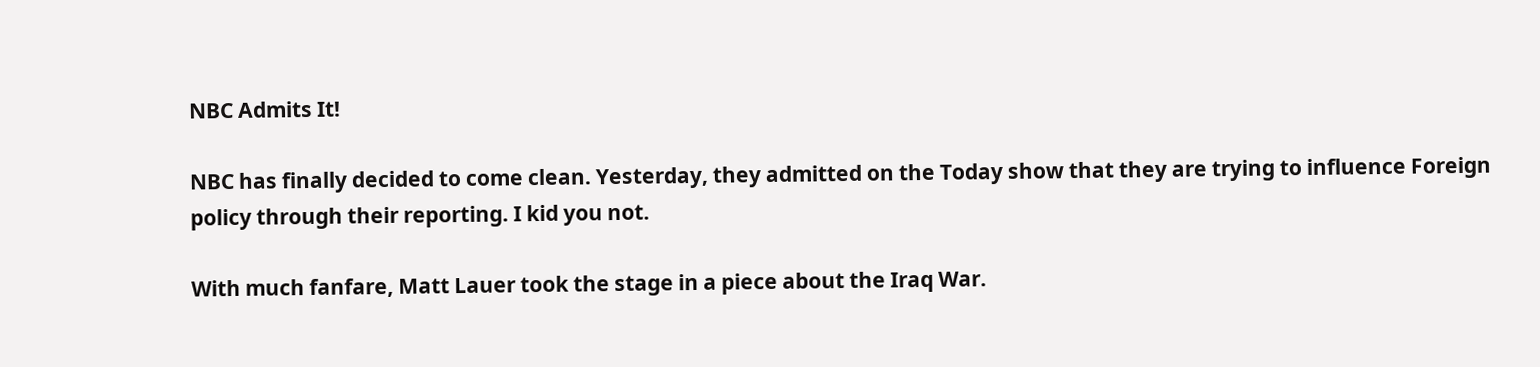NBC Admits It!

NBC has finally decided to come clean. Yesterday, they admitted on the Today show that they are trying to influence Foreign policy through their reporting. I kid you not.

With much fanfare, Matt Lauer took the stage in a piece about the Iraq War.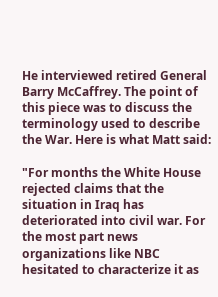He interviewed retired General Barry McCaffrey. The point of this piece was to discuss the terminology used to describe the War. Here is what Matt said:

"For months the White House rejected claims that the situation in Iraq has deteriorated into civil war. For the most part news organizations like NBC hesitated to characterize it as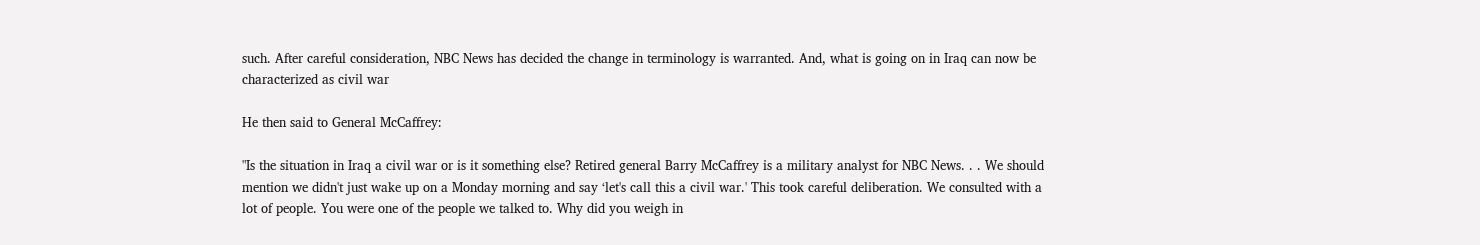such. After careful consideration, NBC News has decided the change in terminology is warranted. And, what is going on in Iraq can now be characterized as civil war

He then said to General McCaffrey:

"Is the situation in Iraq a civil war or is it something else? Retired general Barry McCaffrey is a military analyst for NBC News. . . We should mention we didn't just wake up on a Monday morning and say ‘let's call this a civil war.' This took careful deliberation. We consulted with a lot of people. You were one of the people we talked to. Why did you weigh in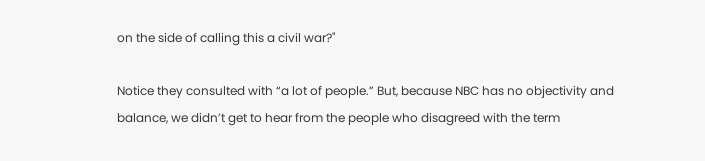on the side of calling this a civil war?"

Notice they consulted with “a lot of people.” But, because NBC has no objectivity and balance, we didn’t get to hear from the people who disagreed with the term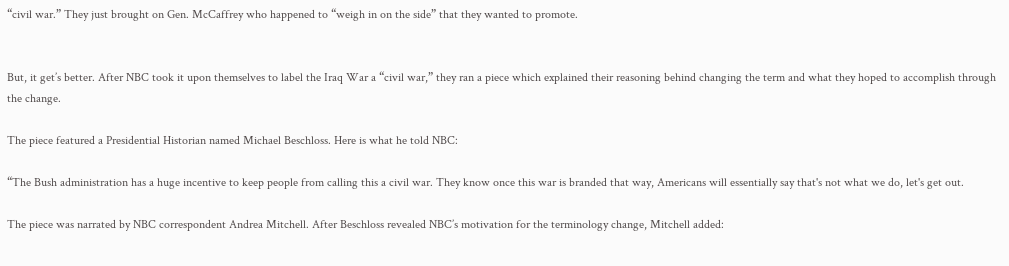“civil war.” They just brought on Gen. McCaffrey who happened to “weigh in on the side” that they wanted to promote.


But, it get’s better. After NBC took it upon themselves to label the Iraq War a “civil war,” they ran a piece which explained their reasoning behind changing the term and what they hoped to accomplish through the change.

The piece featured a Presidential Historian named Michael Beschloss. Here is what he told NBC:

“The Bush administration has a huge incentive to keep people from calling this a civil war. They know once this war is branded that way, Americans will essentially say that's not what we do, let's get out.

The piece was narrated by NBC correspondent Andrea Mitchell. After Beschloss revealed NBC’s motivation for the terminology change, Mitchell added: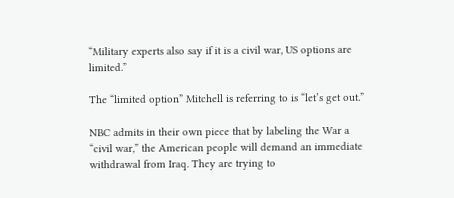“Military experts also say if it is a civil war, US options are limited.”

The “limited option” Mitchell is referring to is “let’s get out.”

NBC admits in their own piece that by labeling the War a “civil war,” the American people will demand an immediate withdrawal from Iraq. They are trying to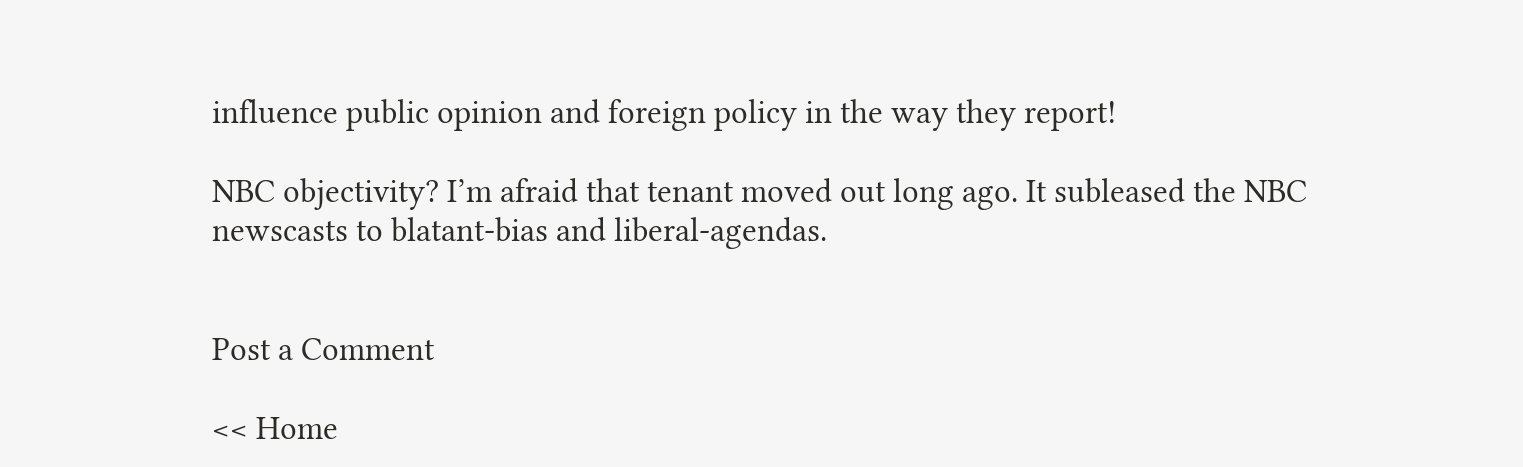influence public opinion and foreign policy in the way they report!

NBC objectivity? I’m afraid that tenant moved out long ago. It subleased the NBC newscasts to blatant-bias and liberal-agendas.


Post a Comment

<< Home